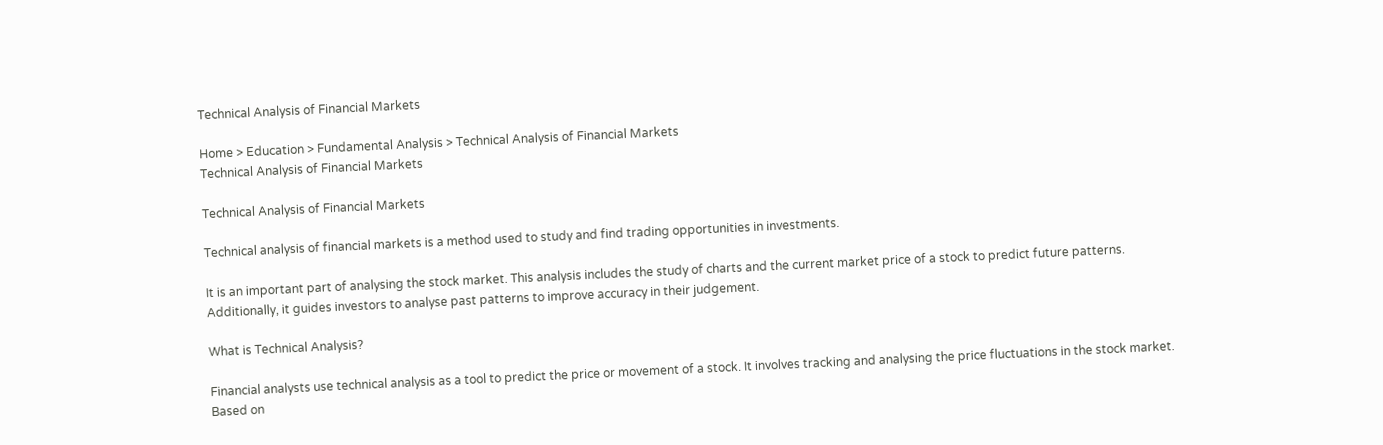Technical Analysis of Financial Markets

Home > Education > Fundamental Analysis > Technical Analysis of Financial Markets
Technical Analysis of Financial Markets

Technical Analysis of Financial Markets

Technical analysis of financial markets is a method used to study and find trading opportunities in investments.

It is an important part of analysing the stock market. This analysis includes the study of charts and the current market price of a stock to predict future patterns. Additionally, it guides investors to analyse past patterns to improve accuracy in their judgement.

What is Technical Analysis?

Financial analysts use technical analysis as a tool to predict the price or movement of a stock. It involves tracking and analysing the price fluctuations in the stock market. Based on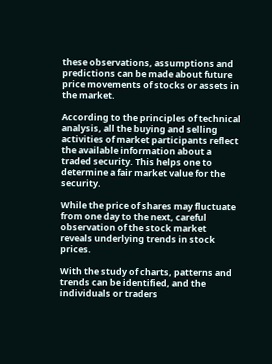these observations, assumptions and predictions can be made about future price movements of stocks or assets in the market.

According to the principles of technical analysis, all the buying and selling activities of market participants reflect the available information about a traded security. This helps one to determine a fair market value for the security.

While the price of shares may fluctuate from one day to the next, careful observation of the stock market reveals underlying trends in stock prices.

With the study of charts, patterns and trends can be identified, and the individuals or traders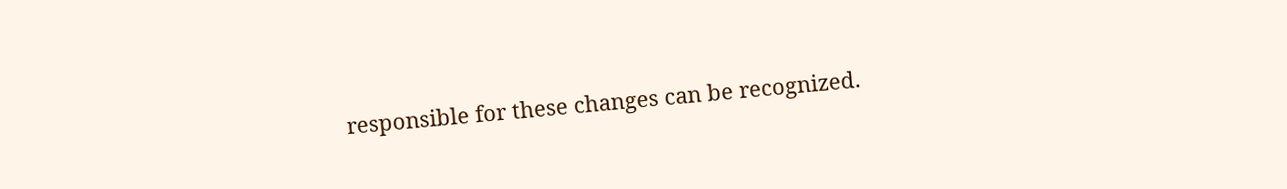responsible for these changes can be recognized.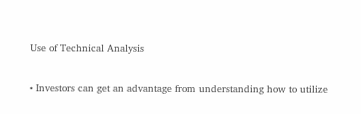Use of Technical Analysis

• Investors can get an advantage from understanding how to utilize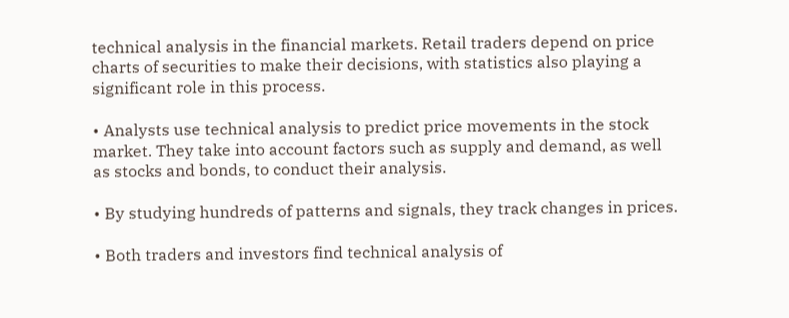technical analysis in the financial markets. Retail traders depend on price charts of securities to make their decisions, with statistics also playing a significant role in this process.

• Analysts use technical analysis to predict price movements in the stock market. They take into account factors such as supply and demand, as well as stocks and bonds, to conduct their analysis.

• By studying hundreds of patterns and signals, they track changes in prices.

• Both traders and investors find technical analysis of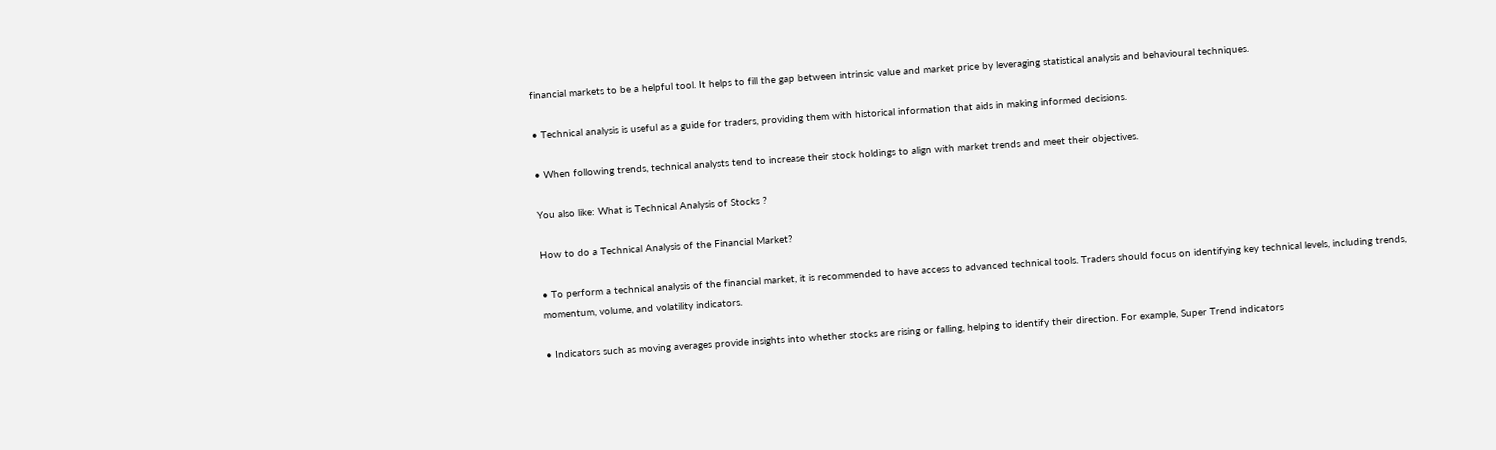financial markets to be a helpful tool. It helps to fill the gap between intrinsic value and market price by leveraging statistical analysis and behavioural techniques.

• Technical analysis is useful as a guide for traders, providing them with historical information that aids in making informed decisions.

• When following trends, technical analysts tend to increase their stock holdings to align with market trends and meet their objectives.

You also like: What is Technical Analysis of Stocks ?

How to do a Technical Analysis of the Financial Market?

• To perform a technical analysis of the financial market, it is recommended to have access to advanced technical tools. Traders should focus on identifying key technical levels, including trends, momentum, volume, and volatility indicators.

• Indicators such as moving averages provide insights into whether stocks are rising or falling, helping to identify their direction. For example, Super Trend indicators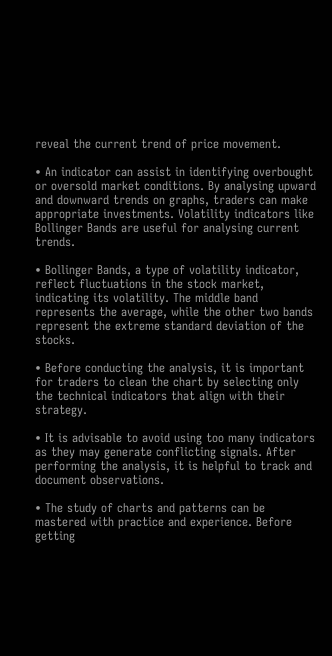reveal the current trend of price movement.

• An indicator can assist in identifying overbought or oversold market conditions. By analysing upward and downward trends on graphs, traders can make appropriate investments. Volatility indicators like Bollinger Bands are useful for analysing current trends.

• Bollinger Bands, a type of volatility indicator, reflect fluctuations in the stock market, indicating its volatility. The middle band represents the average, while the other two bands represent the extreme standard deviation of the stocks.

• Before conducting the analysis, it is important for traders to clean the chart by selecting only the technical indicators that align with their strategy.

• It is advisable to avoid using too many indicators as they may generate conflicting signals. After performing the analysis, it is helpful to track and document observations.

• The study of charts and patterns can be mastered with practice and experience. Before getting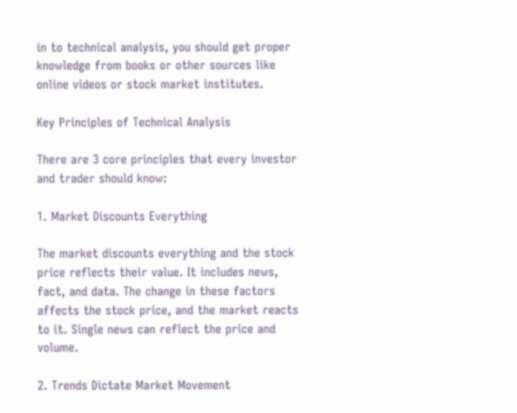in to technical analysis, you should get proper knowledge from books or other sources like online videos or stock market institutes.

Key Principles of Technical Analysis

There are 3 core principles that every investor and trader should know:

1. Market Discounts Everything

The market discounts everything and the stock price reflects their value. It includes news, fact, and data. The change in these factors affects the stock price, and the market reacts to it. Single news can reflect the price and volume.

2. Trends Dictate Market Movement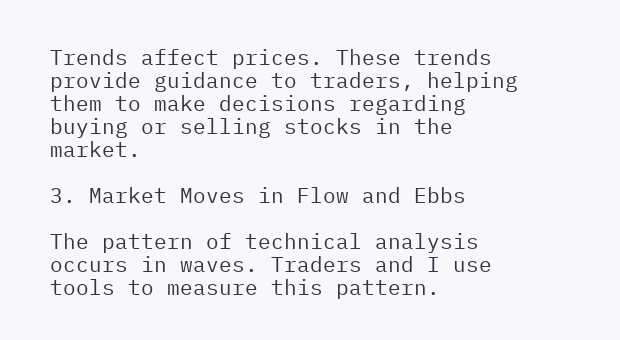Trends affect prices. These trends provide guidance to traders, helping them to make decisions regarding buying or selling stocks in the market.

3. Market Moves in Flow and Ebbs

The pattern of technical analysis occurs in waves. Traders and I use tools to measure this pattern.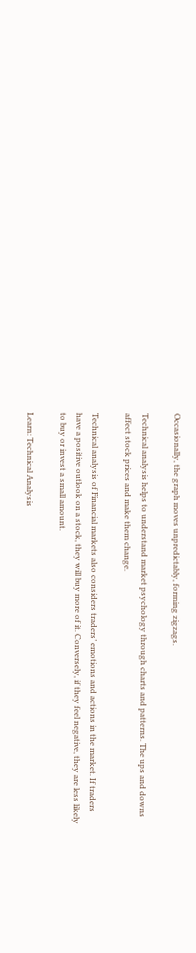Occasionally, the graph moves unpredictably, forming zigzags.

Technical analysis helps to understand market psychology through charts and patterns. The ups and downs affect stock prices and make them change.

Technical analysis of Financial markets also considers traders’ emotions and actions in the market. If traders have a positive outlook on a stock, they will buy more of it. Conversely, if they feel negative, they are less likely to buy or invest a small amount.

Learn: Technical Analysis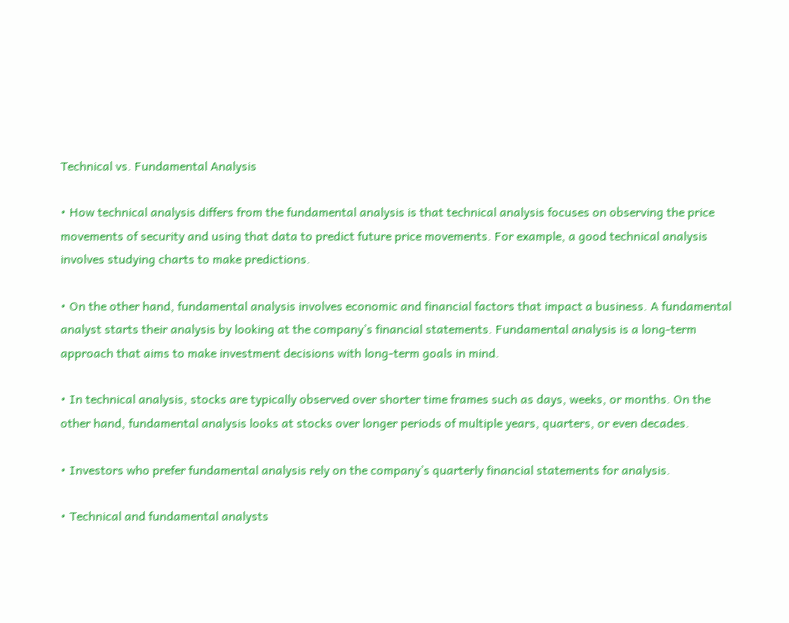Technical vs. Fundamental Analysis

• How technical analysis differs from the fundamental analysis is that technical analysis focuses on observing the price movements of security and using that data to predict future price movements. For example, a good technical analysis involves studying charts to make predictions.

• On the other hand, fundamental analysis involves economic and financial factors that impact a business. A fundamental analyst starts their analysis by looking at the company’s financial statements. Fundamental analysis is a long-term approach that aims to make investment decisions with long-term goals in mind.

• In technical analysis, stocks are typically observed over shorter time frames such as days, weeks, or months. On the other hand, fundamental analysis looks at stocks over longer periods of multiple years, quarters, or even decades.

• Investors who prefer fundamental analysis rely on the company’s quarterly financial statements for analysis.

• Technical and fundamental analysts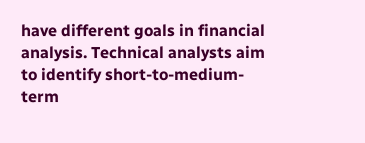have different goals in financial analysis. Technical analysts aim to identify short-to-medium-term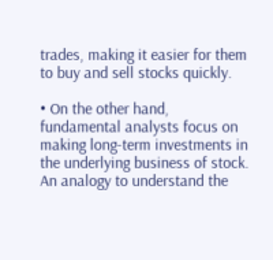trades, making it easier for them to buy and sell stocks quickly.

• On the other hand, fundamental analysts focus on making long-term investments in the underlying business of stock. An analogy to understand the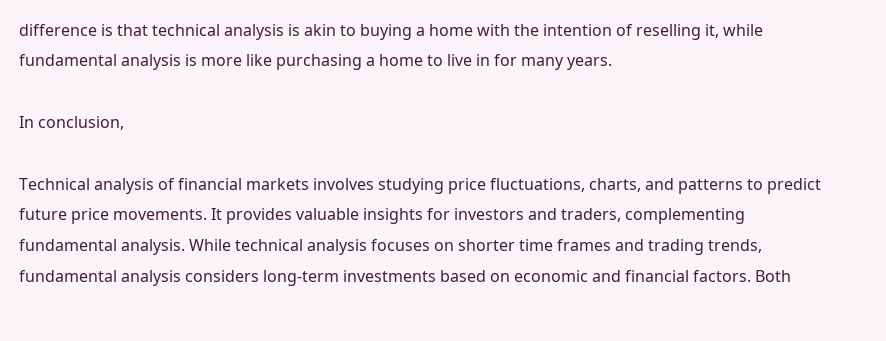difference is that technical analysis is akin to buying a home with the intention of reselling it, while fundamental analysis is more like purchasing a home to live in for many years.

In conclusion,

Technical analysis of financial markets involves studying price fluctuations, charts, and patterns to predict future price movements. It provides valuable insights for investors and traders, complementing fundamental analysis. While technical analysis focuses on shorter time frames and trading trends, fundamental analysis considers long-term investments based on economic and financial factors. Both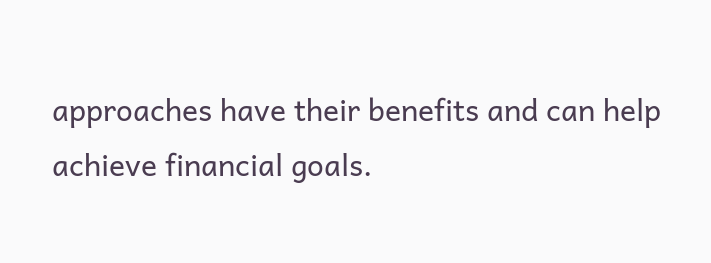approaches have their benefits and can help achieve financial goals.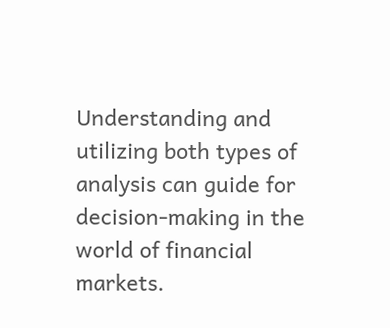Understanding and utilizing both types of analysis can guide for decision-making in the world of financial markets.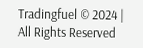Tradingfuel © 2024 | All Rights Reserved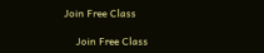Join Free Class

    Join Free Class